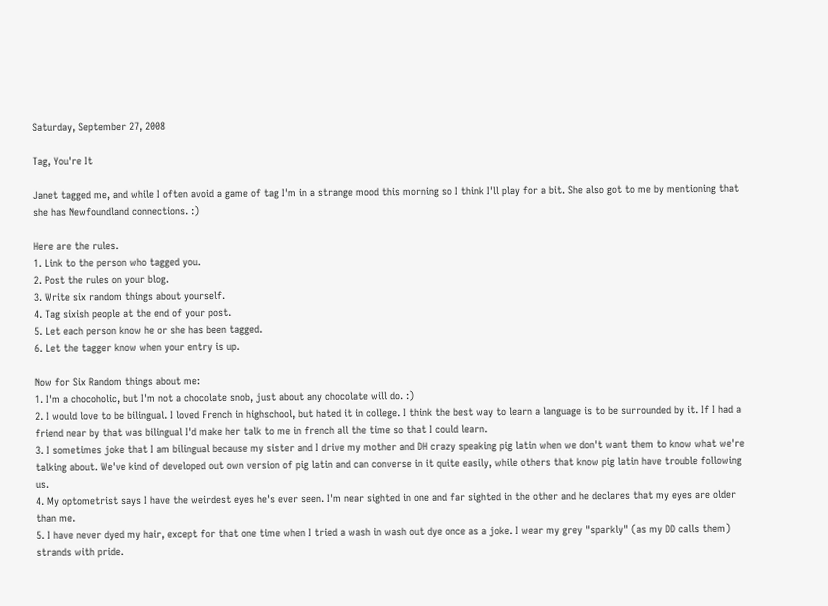Saturday, September 27, 2008

Tag, You're It

Janet tagged me, and while I often avoid a game of tag I'm in a strange mood this morning so I think I'll play for a bit. She also got to me by mentioning that she has Newfoundland connections. :)

Here are the rules.
1. Link to the person who tagged you.
2. Post the rules on your blog.
3. Write six random things about yourself.
4. Tag sixish people at the end of your post.
5. Let each person know he or she has been tagged.
6. Let the tagger know when your entry is up.

Now for Six Random things about me:
1. I'm a chocoholic, but I'm not a chocolate snob, just about any chocolate will do. :)
2. I would love to be bilingual. I loved French in highschool, but hated it in college. I think the best way to learn a language is to be surrounded by it. If I had a friend near by that was bilingual I'd make her talk to me in french all the time so that I could learn.
3. I sometimes joke that I am bilingual because my sister and I drive my mother and DH crazy speaking pig latin when we don't want them to know what we're talking about. We've kind of developed out own version of pig latin and can converse in it quite easily, while others that know pig latin have trouble following us.
4. My optometrist says I have the weirdest eyes he's ever seen. I'm near sighted in one and far sighted in the other and he declares that my eyes are older than me.
5. I have never dyed my hair, except for that one time when I tried a wash in wash out dye once as a joke. I wear my grey "sparkly" (as my DD calls them) strands with pride.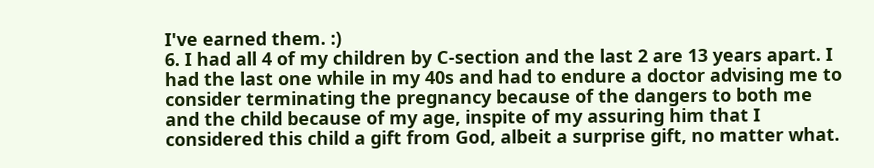I've earned them. :)
6. I had all 4 of my children by C-section and the last 2 are 13 years apart. I had the last one while in my 40s and had to endure a doctor advising me to consider terminating the pregnancy because of the dangers to both me and the child because of my age, inspite of my assuring him that I considered this child a gift from God, albeit a surprise gift, no matter what.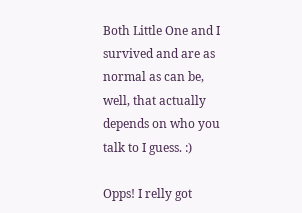Both Little One and I survived and are as normal as can be, well, that actually depends on who you talk to I guess. :)

Opps! I relly got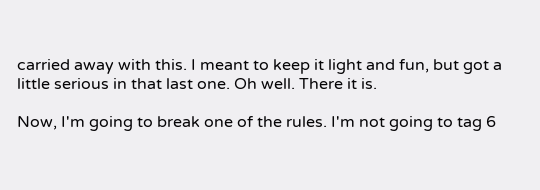carried away with this. I meant to keep it light and fun, but got a little serious in that last one. Oh well. There it is.

Now, I'm going to break one of the rules. I'm not going to tag 6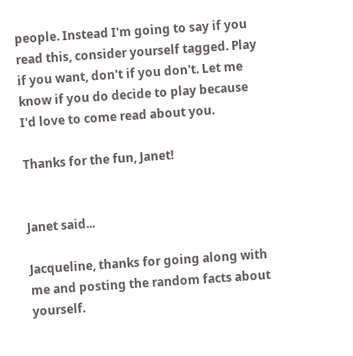people. Instead I'm going to say if you read this, consider yourself tagged. Play if you want, don't if you don't. Let me know if you do decide to play because I'd love to come read about you.

Thanks for the fun, Janet!


Janet said...

Jacqueline, thanks for going along with me and posting the random facts about yourself.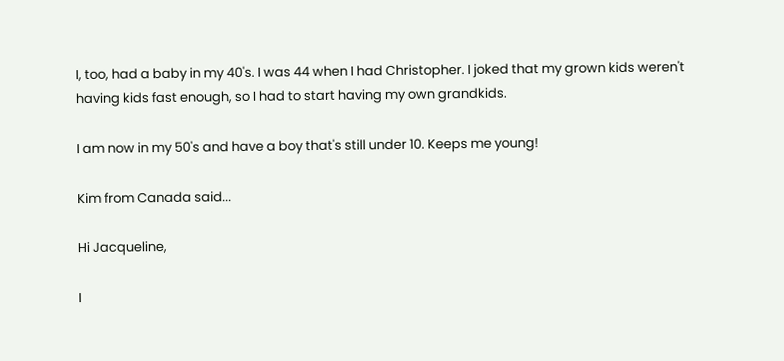I, too, had a baby in my 40's. I was 44 when I had Christopher. I joked that my grown kids weren't having kids fast enough, so I had to start having my own grandkids.

I am now in my 50's and have a boy that's still under 10. Keeps me young!

Kim from Canada said...

Hi Jacqueline,

I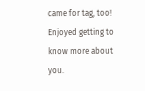came for tag, too! Enjoyed getting to know more about you.